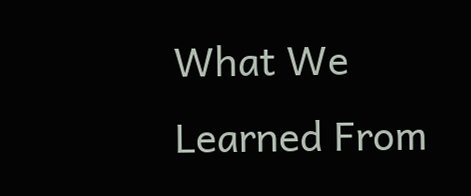What We Learned From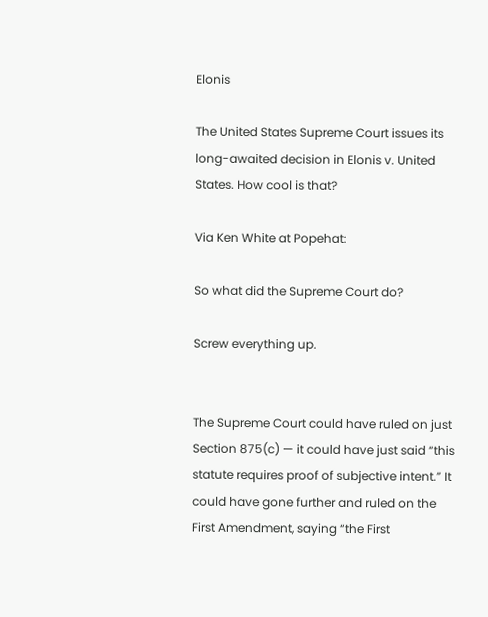Elonis

The United States Supreme Court issues its long-awaited decision in Elonis v. United States. How cool is that?

Via Ken White at Popehat:

So what did the Supreme Court do?

Screw everything up.


The Supreme Court could have ruled on just Section 875(c) — it could have just said “this statute requires proof of subjective intent.” It could have gone further and ruled on the First Amendment, saying “the First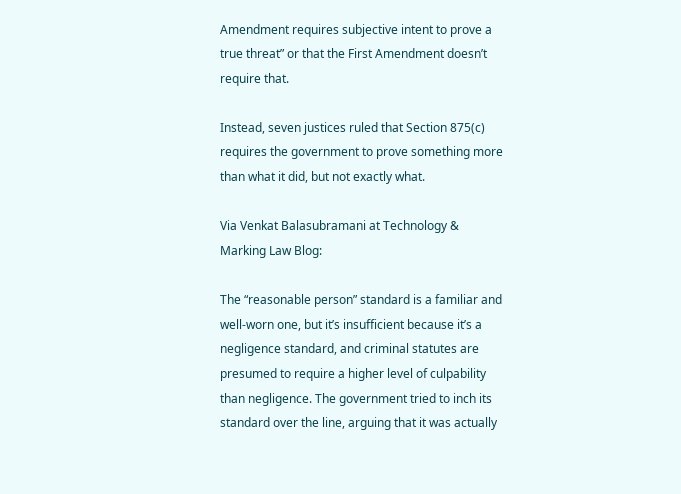Amendment requires subjective intent to prove a true threat” or that the First Amendment doesn’t require that.

Instead, seven justices ruled that Section 875(c) requires the government to prove something more than what it did, but not exactly what.

Via Venkat Balasubramani at Technology & Marking Law Blog:

The “reasonable person” standard is a familiar and well-worn one, but it’s insufficient because it’s a negligence standard, and criminal statutes are presumed to require a higher level of culpability than negligence. The government tried to inch its standard over the line, arguing that it was actually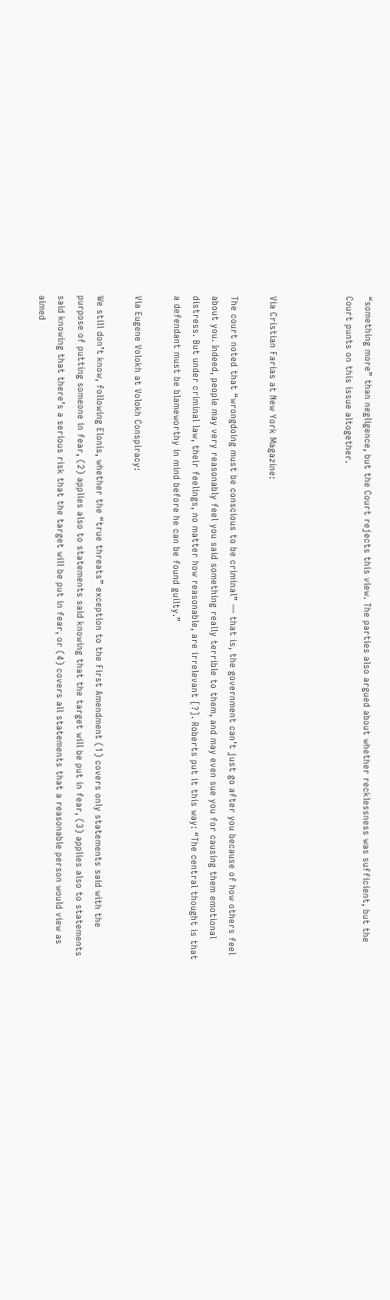“something more” than negligence, but the Court rejects this view. The parties also argued about whether recklessness was sufficient, but the Court punts on this issue altogether.



Via Cristian Farias at New York Magazine:

The court noted that “wrongdoing must be conscious to be criminal” — that is, the government can’t just go after you because of how others feel about you. Indeed, people may very reasonably feel you said something really terrible to them, and may even sue you for causing them emotional distress. But under criminal law, their feelings, no matter how reasonable, are irrelevant [?]. Roberts put it this way: “The central thought is that a defendant must be blameworthy in mind before he can be found guilty.”

Via Eugene Volokh at Volokh Conspiracy:

We still don’t know, following Elonis, whether the “true threats” exception to the First Amendment (1) covers only statements said with the purpose of putting someone in fear, (2) applies also to statements said knowing that the target will be put in fear, (3) applies also to statements said knowing that there’s a serious risk that the target will be put in fear, or (4) covers all statements that a reasonable person would view as aimed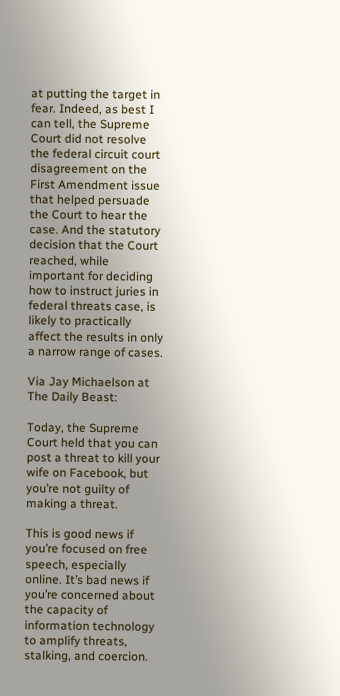at putting the target in fear. Indeed, as best I can tell, the Supreme Court did not resolve the federal circuit court disagreement on the First Amendment issue that helped persuade the Court to hear the case. And the statutory decision that the Court reached, while important for deciding how to instruct juries in federal threats case, is likely to practically affect the results in only a narrow range of cases.

Via Jay Michaelson at The Daily Beast:

Today, the Supreme Court held that you can post a threat to kill your wife on Facebook, but you’re not guilty of making a threat.

This is good news if you’re focused on free speech, especially online. It’s bad news if you’re concerned about the capacity of information technology to amplify threats, stalking, and coercion.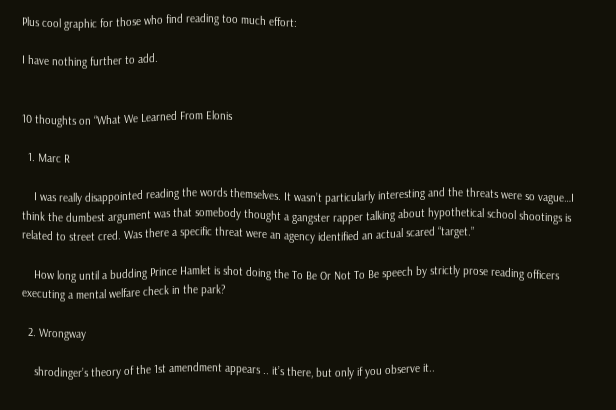Plus cool graphic for those who find reading too much effort:

I have nothing further to add.


10 thoughts on “What We Learned From Elonis

  1. Marc R

    I was really disappointed reading the words themselves. It wasn’t particularly interesting and the threats were so vague…I think the dumbest argument was that somebody thought a gangster rapper talking about hypothetical school shootings is related to street cred. Was there a specific threat were an agency identified an actual scared “target.”

    How long until a budding Prince Hamlet is shot doing the To Be Or Not To Be speech by strictly prose reading officers executing a mental welfare check in the park?

  2. Wrongway

    shrodinger’s theory of the 1st amendment appears .. it’s there, but only if you observe it..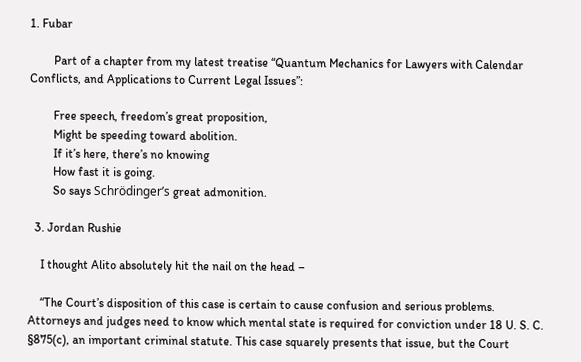1. Fubar

        Part of a chapter from my latest treatise “Quantum Mechanics for Lawyers with Calendar Conflicts, and Applications to Current Legal Issues”:

        Free speech, freedom’s great proposition,
        Might be speeding toward abolition.
        If it’s here, there’s no knowing
        How fast it is going.
        So says Schrödinger’s great admonition.

  3. Jordan Rushie

    I thought Alito absolutely hit the nail on the head –

    “The Court’s disposition of this case is certain to cause confusion and serious problems. Attorneys and judges need to know which mental state is required for conviction under 18 U. S. C. §875(c), an important criminal statute. This case squarely presents that issue, but the Court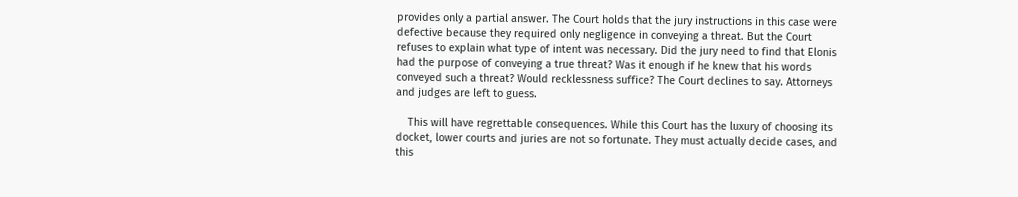provides only a partial answer. The Court holds that the jury instructions in this case were defective because they required only negligence in conveying a threat. But the Court refuses to explain what type of intent was necessary. Did the jury need to find that Elonis had the purpose of conveying a true threat? Was it enough if he knew that his words conveyed such a threat? Would recklessness suffice? The Court declines to say. Attorneys and judges are left to guess.

    This will have regrettable consequences. While this Court has the luxury of choosing its docket, lower courts and juries are not so fortunate. They must actually decide cases, and this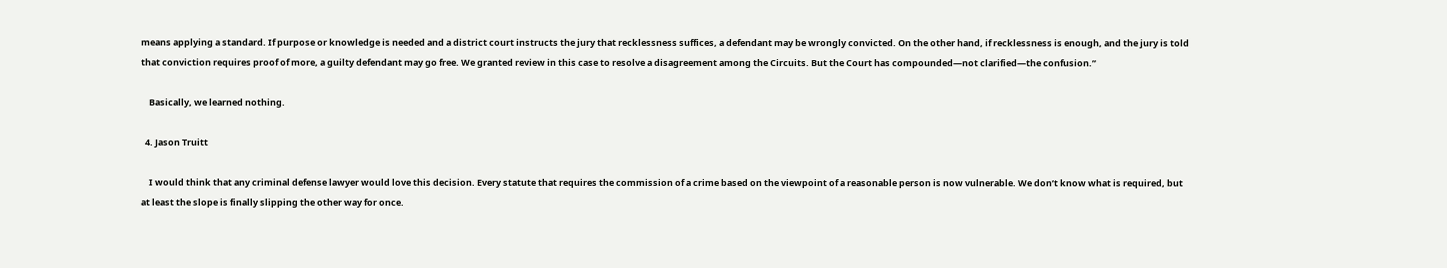means applying a standard. If purpose or knowledge is needed and a district court instructs the jury that recklessness suffices, a defendant may be wrongly convicted. On the other hand, if recklessness is enough, and the jury is told that conviction requires proof of more, a guilty defendant may go free. We granted review in this case to resolve a disagreement among the Circuits. But the Court has compounded—not clarified—the confusion.”

    Basically, we learned nothing.

  4. Jason Truitt

    I would think that any criminal defense lawyer would love this decision. Every statute that requires the commission of a crime based on the viewpoint of a reasonable person is now vulnerable. We don’t know what is required, but at least the slope is finally slipping the other way for once.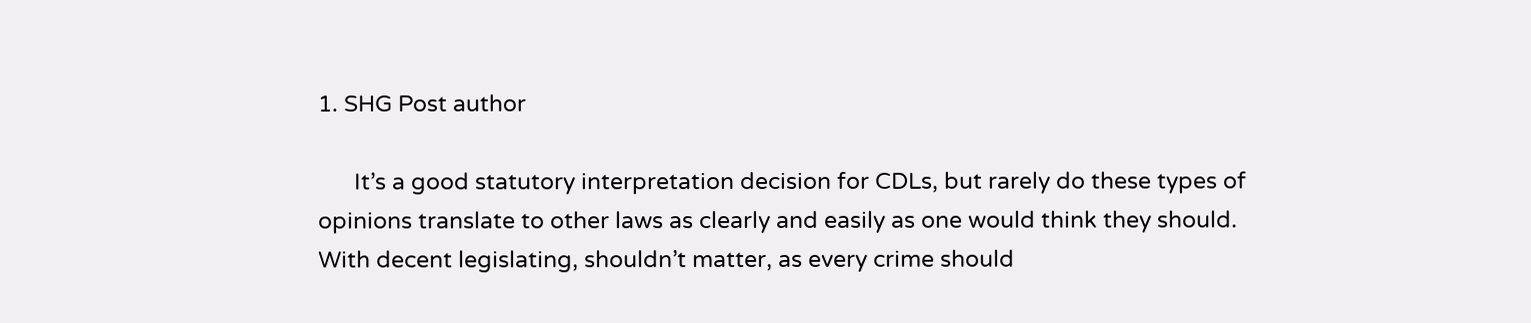1. SHG Post author

      It’s a good statutory interpretation decision for CDLs, but rarely do these types of opinions translate to other laws as clearly and easily as one would think they should. With decent legislating, shouldn’t matter, as every crime should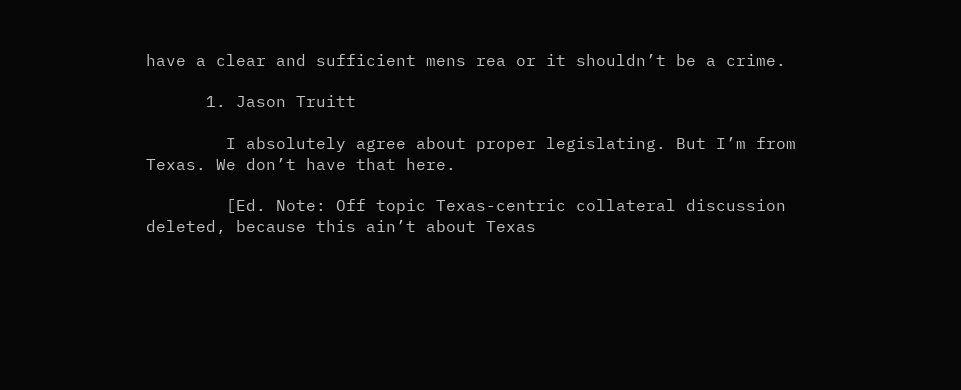have a clear and sufficient mens rea or it shouldn’t be a crime.

      1. Jason Truitt

        I absolutely agree about proper legislating. But I’m from Texas. We don’t have that here.

        [Ed. Note: Off topic Texas-centric collateral discussion deleted, because this ain’t about Texas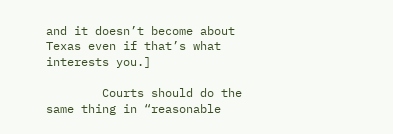and it doesn’t become about Texas even if that’s what interests you.]

        Courts should do the same thing in “reasonable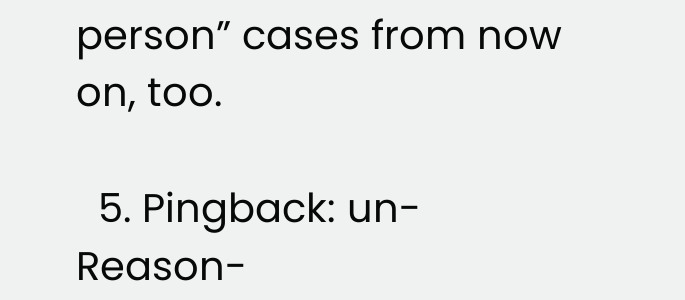person” cases from now on, too.

  5. Pingback: un-Reason-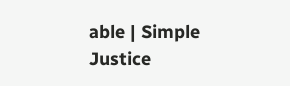able | Simple Justice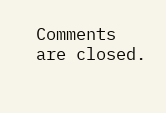Comments are closed.